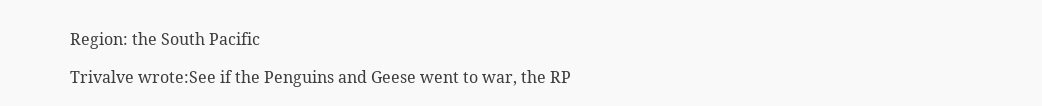Region: the South Pacific

Trivalve wrote:See if the Penguins and Geese went to war, the RP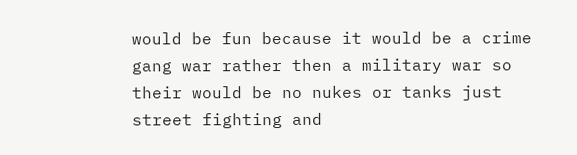would be fun because it would be a crime gang war rather then a military war so their would be no nukes or tanks just street fighting and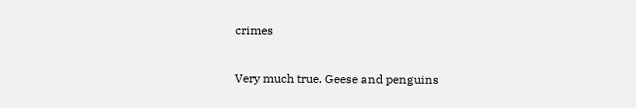crimes

Very much true. Geese and penguins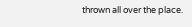thrown all over the place.